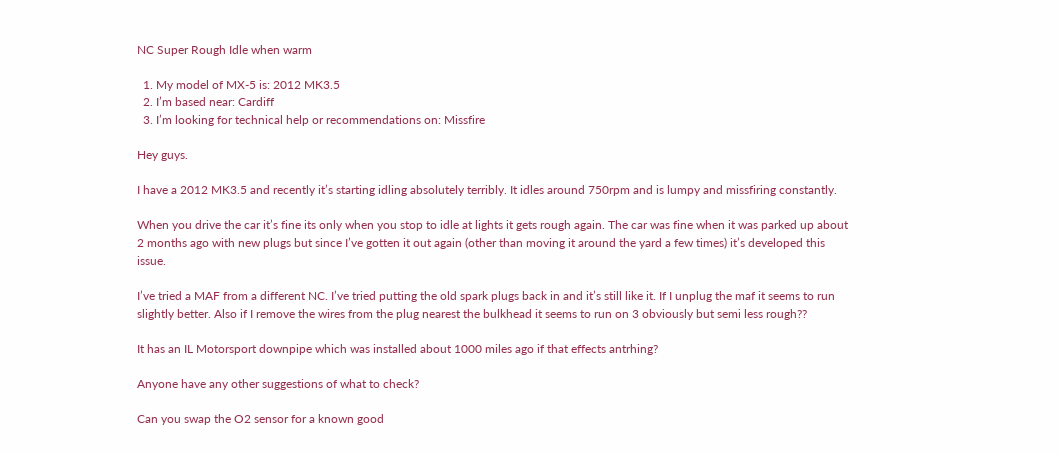NC Super Rough Idle when warm

  1. My model of MX-5 is: 2012 MK3.5
  2. I’m based near: Cardiff
  3. I’m looking for technical help or recommendations on: Missfire

Hey guys.

I have a 2012 MK3.5 and recently it’s starting idling absolutely terribly. It idles around 750rpm and is lumpy and missfiring constantly.

When you drive the car it’s fine its only when you stop to idle at lights it gets rough again. The car was fine when it was parked up about 2 months ago with new plugs but since I’ve gotten it out again (other than moving it around the yard a few times) it’s developed this issue.

I’ve tried a MAF from a different NC. I’ve tried putting the old spark plugs back in and it’s still like it. If I unplug the maf it seems to run slightly better. Also if I remove the wires from the plug nearest the bulkhead it seems to run on 3 obviously but semi less rough??

It has an IL Motorsport downpipe which was installed about 1000 miles ago if that effects antrhing?

Anyone have any other suggestions of what to check?

Can you swap the O2 sensor for a known good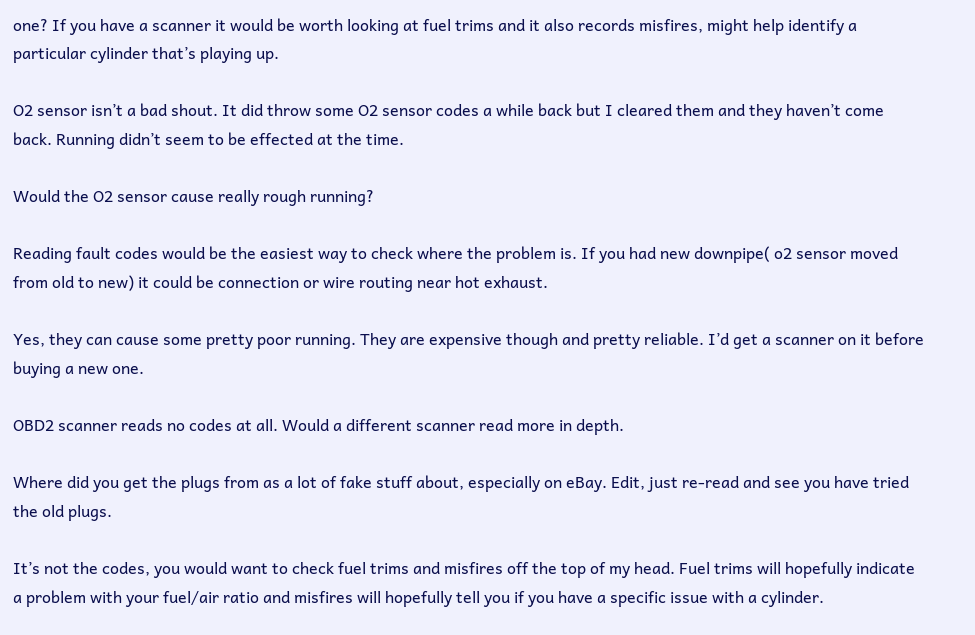one? If you have a scanner it would be worth looking at fuel trims and it also records misfires, might help identify a particular cylinder that’s playing up.

O2 sensor isn’t a bad shout. It did throw some O2 sensor codes a while back but I cleared them and they haven’t come back. Running didn’t seem to be effected at the time.

Would the O2 sensor cause really rough running?

Reading fault codes would be the easiest way to check where the problem is. If you had new downpipe( o2 sensor moved from old to new) it could be connection or wire routing near hot exhaust.

Yes, they can cause some pretty poor running. They are expensive though and pretty reliable. I’d get a scanner on it before buying a new one.

OBD2 scanner reads no codes at all. Would a different scanner read more in depth.

Where did you get the plugs from as a lot of fake stuff about, especially on eBay. Edit, just re-read and see you have tried the old plugs.

It’s not the codes, you would want to check fuel trims and misfires off the top of my head. Fuel trims will hopefully indicate a problem with your fuel/air ratio and misfires will hopefully tell you if you have a specific issue with a cylinder.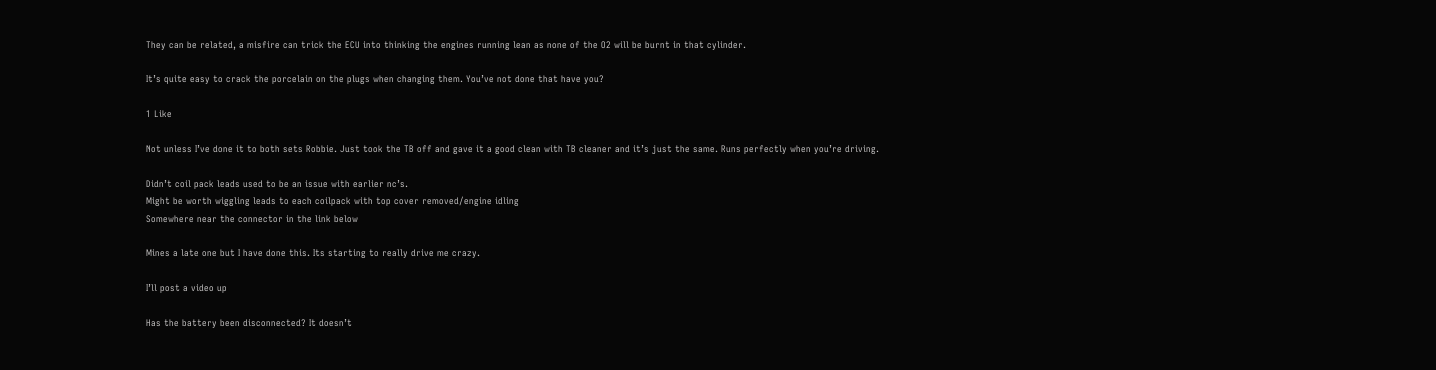They can be related, a misfire can trick the ECU into thinking the engines running lean as none of the O2 will be burnt in that cylinder.

It’s quite easy to crack the porcelain on the plugs when changing them. You’ve not done that have you?

1 Like

Not unless I’ve done it to both sets Robbie. Just took the TB off and gave it a good clean with TB cleaner and it’s just the same. Runs perfectly when you’re driving.

Didn’t coil pack leads used to be an issue with earlier nc’s.
Might be worth wiggling leads to each coilpack with top cover removed/engine idling
Somewhere near the connector in the link below

Mines a late one but I have done this. Its starting to really drive me crazy.

I’ll post a video up

Has the battery been disconnected? It doesn’t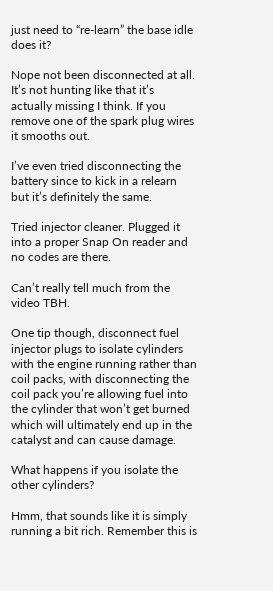just need to “re-learn” the base idle does it?

Nope not been disconnected at all. It’s not hunting like that it’s actually missing I think. If you remove one of the spark plug wires it smooths out.

I’ve even tried disconnecting the battery since to kick in a relearn but it’s definitely the same.

Tried injector cleaner. Plugged it into a proper Snap On reader and no codes are there.

Can’t really tell much from the video TBH.

One tip though, disconnect fuel injector plugs to isolate cylinders with the engine running rather than coil packs, with disconnecting the coil pack you’re allowing fuel into the cylinder that won’t get burned which will ultimately end up in the catalyst and can cause damage.

What happens if you isolate the other cylinders?

Hmm, that sounds like it is simply running a bit rich. Remember this is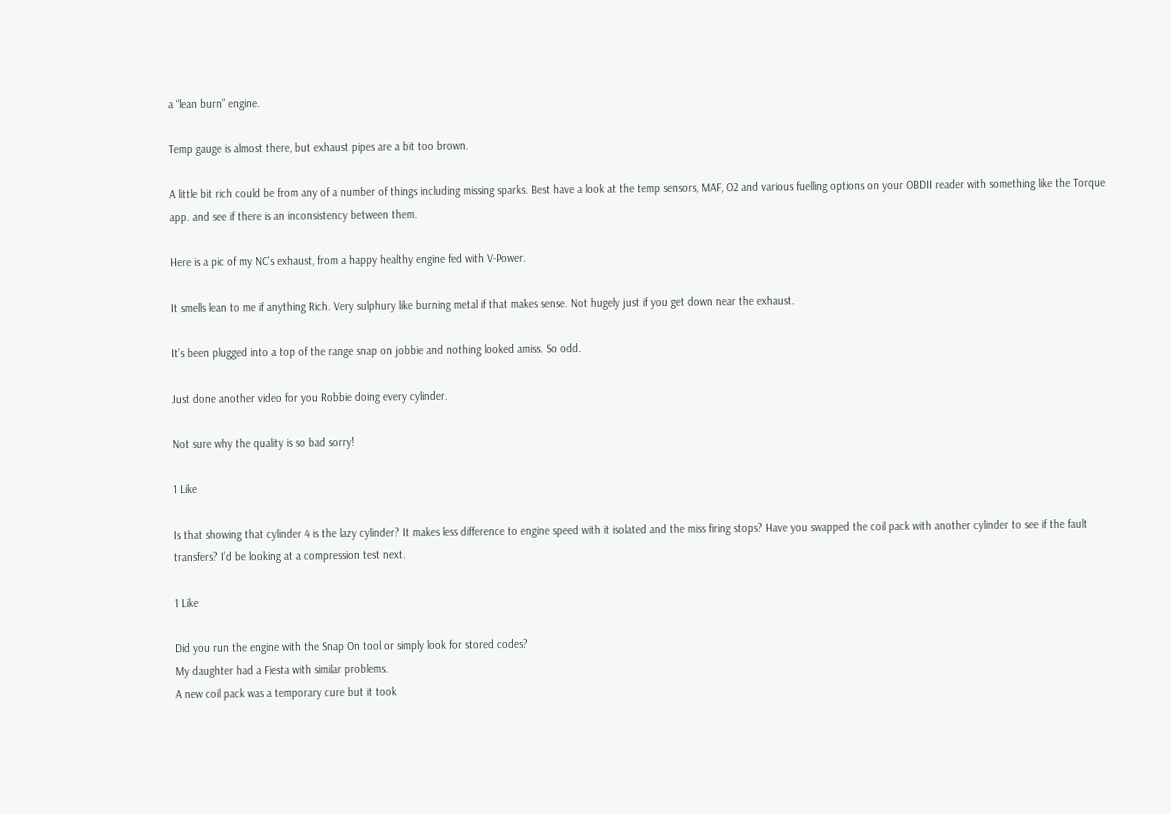a “lean burn” engine.

Temp gauge is almost there, but exhaust pipes are a bit too brown.

A little bit rich could be from any of a number of things including missing sparks. Best have a look at the temp sensors, MAF, O2 and various fuelling options on your OBDII reader with something like the Torque app. and see if there is an inconsistency between them.

Here is a pic of my NC’s exhaust, from a happy healthy engine fed with V-Power.

It smells lean to me if anything Rich. Very sulphury like burning metal if that makes sense. Not hugely just if you get down near the exhaust.

It’s been plugged into a top of the range snap on jobbie and nothing looked amiss. So odd.

Just done another video for you Robbie doing every cylinder.

Not sure why the quality is so bad sorry!

1 Like

Is that showing that cylinder 4 is the lazy cylinder? It makes less difference to engine speed with it isolated and the miss firing stops? Have you swapped the coil pack with another cylinder to see if the fault transfers? I’d be looking at a compression test next.

1 Like

Did you run the engine with the Snap On tool or simply look for stored codes?
My daughter had a Fiesta with similar problems.
A new coil pack was a temporary cure but it took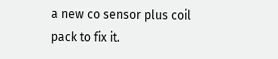a new co sensor plus coil pack to fix it.